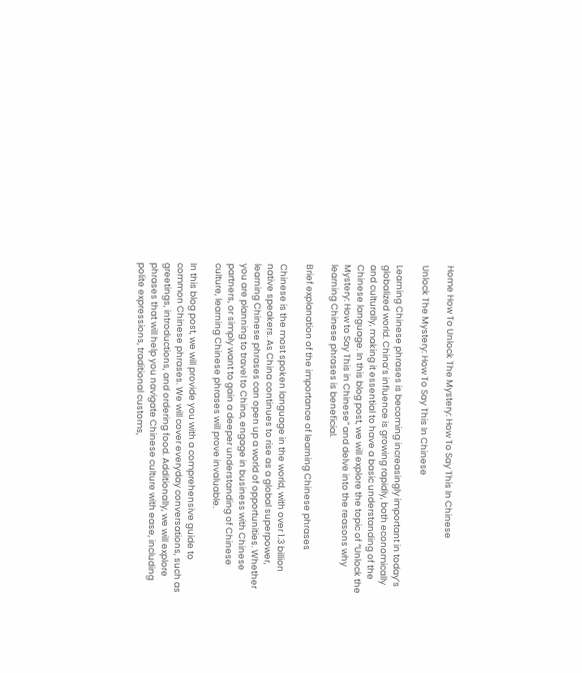Home How To Unlock The Mystery: How To Say This In Chinese

Unlock The Mystery: How To Say This In Chinese

Learning Chinese phrases is becoming increasingly important in today’s globalized world. China’s influence is growing rapidly, both economically and culturally, making it essential to have a basic understanding of the Chinese language. In this blog post, we will explore the topic of “Unlock the Mystery: How to Say This in Chinese” and delve into the reasons why learning Chinese phrases is beneficial.

Brief explanation of the importance of learning Chinese phrases

Chinese is the most spoken language in the world, with over 1.3 billion native speakers. As China continues to rise as a global superpower, learning Chinese phrases can open up a world of opportunities. Whether you are planning to travel to China, engage in business with Chinese partners, or simply want to gain a deeper understanding of Chinese culture, learning Chinese phrases will prove invaluable.

In this blog post, we will provide you with a comprehensive guide to common Chinese phrases. We will cover everyday conversations, such as greetings, introductions, and ordering food. Additionally, we will explore phrases that will help you navigate Chinese culture with ease, including polite expressions, traditional customs,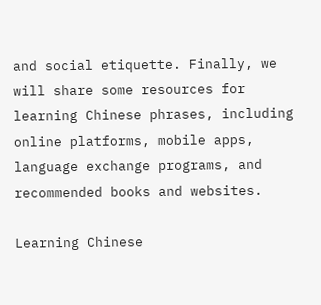and social etiquette. Finally, we will share some resources for learning Chinese phrases, including online platforms, mobile apps, language exchange programs, and recommended books and websites.

Learning Chinese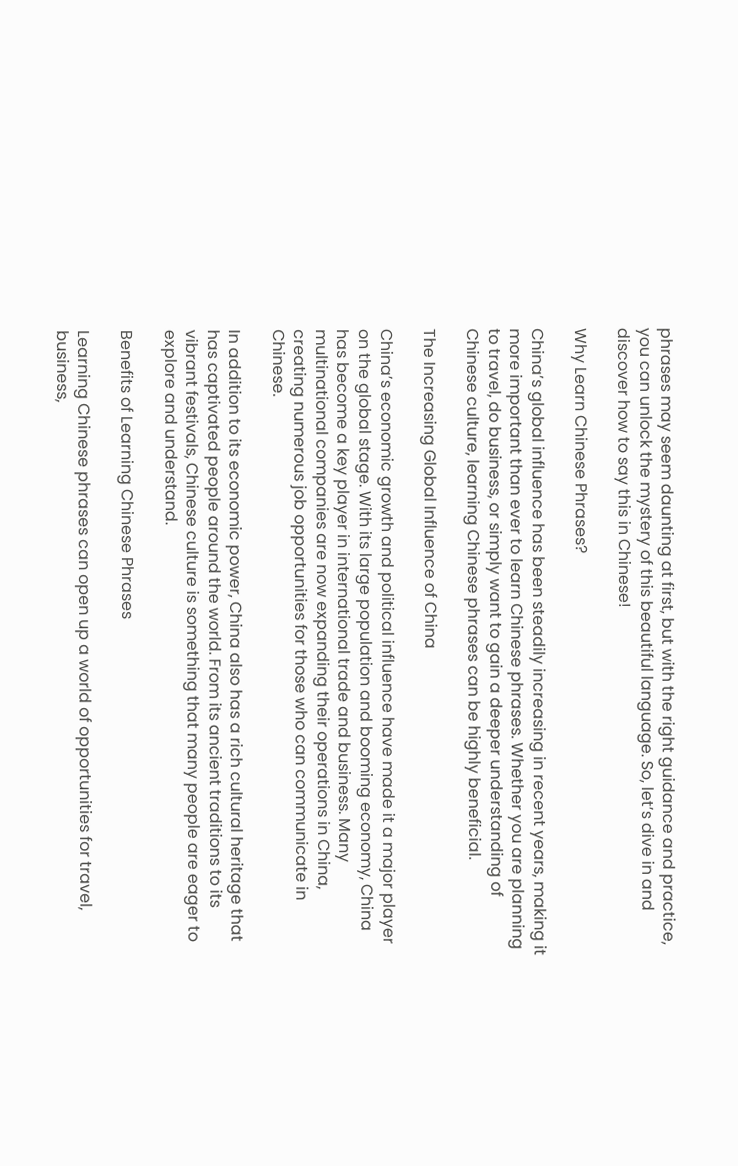phrases may seem daunting at first, but with the right guidance and practice, you can unlock the mystery of this beautiful language. So, let’s dive in and discover how to say this in Chinese!

Why Learn Chinese Phrases?

China’s global influence has been steadily increasing in recent years, making it more important than ever to learn Chinese phrases. Whether you are planning to travel, do business, or simply want to gain a deeper understanding of Chinese culture, learning Chinese phrases can be highly beneficial.

The Increasing Global Influence of China

China’s economic growth and political influence have made it a major player on the global stage. With its large population and booming economy, China has become a key player in international trade and business. Many multinational companies are now expanding their operations in China, creating numerous job opportunities for those who can communicate in Chinese.

In addition to its economic power, China also has a rich cultural heritage that has captivated people around the world. From its ancient traditions to its vibrant festivals, Chinese culture is something that many people are eager to explore and understand.

Benefits of Learning Chinese Phrases

Learning Chinese phrases can open up a world of opportunities for travel, business,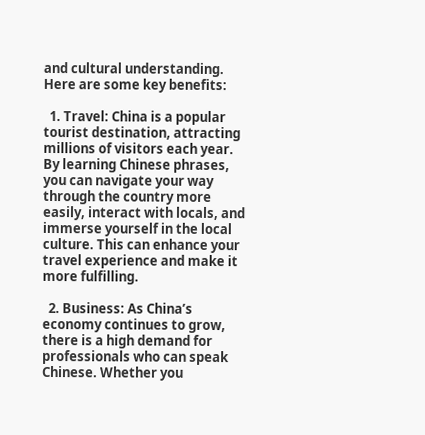and cultural understanding. Here are some key benefits:

  1. Travel: China is a popular tourist destination, attracting millions of visitors each year. By learning Chinese phrases, you can navigate your way through the country more easily, interact with locals, and immerse yourself in the local culture. This can enhance your travel experience and make it more fulfilling.

  2. Business: As China’s economy continues to grow, there is a high demand for professionals who can speak Chinese. Whether you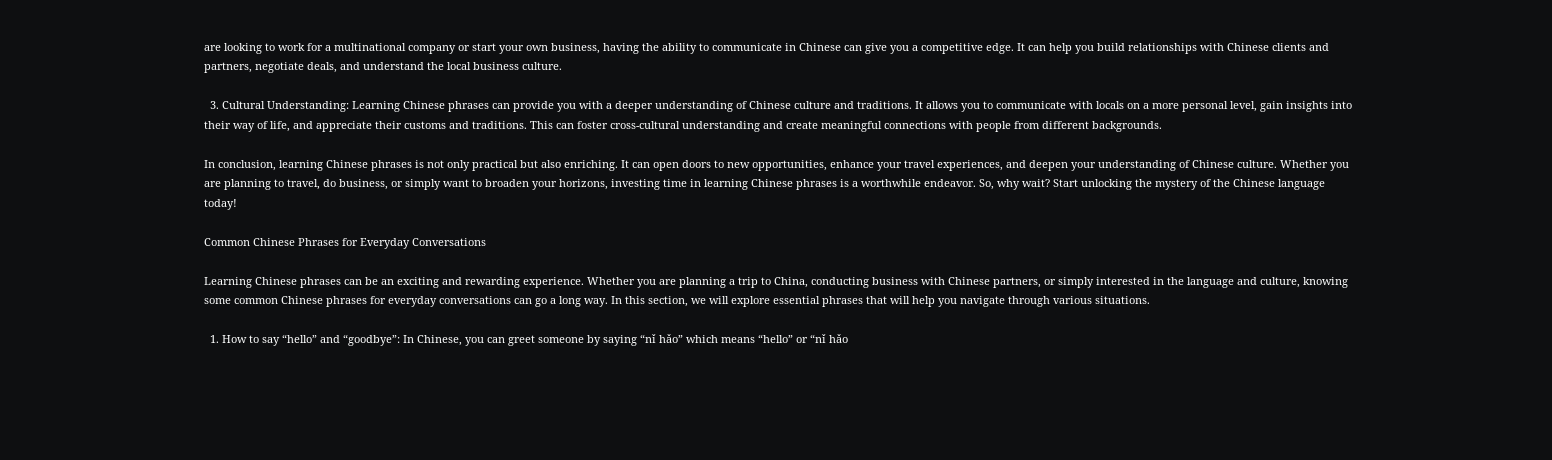are looking to work for a multinational company or start your own business, having the ability to communicate in Chinese can give you a competitive edge. It can help you build relationships with Chinese clients and partners, negotiate deals, and understand the local business culture.

  3. Cultural Understanding: Learning Chinese phrases can provide you with a deeper understanding of Chinese culture and traditions. It allows you to communicate with locals on a more personal level, gain insights into their way of life, and appreciate their customs and traditions. This can foster cross-cultural understanding and create meaningful connections with people from different backgrounds.

In conclusion, learning Chinese phrases is not only practical but also enriching. It can open doors to new opportunities, enhance your travel experiences, and deepen your understanding of Chinese culture. Whether you are planning to travel, do business, or simply want to broaden your horizons, investing time in learning Chinese phrases is a worthwhile endeavor. So, why wait? Start unlocking the mystery of the Chinese language today!

Common Chinese Phrases for Everyday Conversations

Learning Chinese phrases can be an exciting and rewarding experience. Whether you are planning a trip to China, conducting business with Chinese partners, or simply interested in the language and culture, knowing some common Chinese phrases for everyday conversations can go a long way. In this section, we will explore essential phrases that will help you navigate through various situations.

  1. How to say “hello” and “goodbye”: In Chinese, you can greet someone by saying “nǐ hǎo” which means “hello” or “nǐ hǎo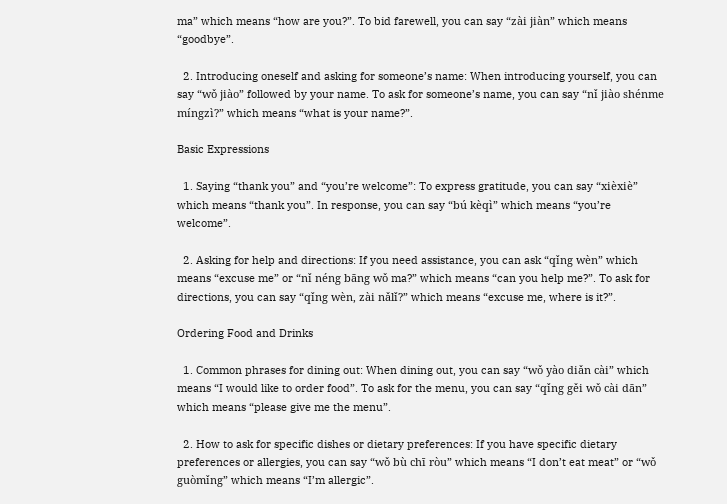ma” which means “how are you?”. To bid farewell, you can say “zài jiàn” which means “goodbye”.

  2. Introducing oneself and asking for someone’s name: When introducing yourself, you can say “wǒ jiào” followed by your name. To ask for someone’s name, you can say “nǐ jiào shénme míngzì?” which means “what is your name?”.

Basic Expressions

  1. Saying “thank you” and “you’re welcome”: To express gratitude, you can say “xièxiè” which means “thank you”. In response, you can say “bú kèqì” which means “you’re welcome”.

  2. Asking for help and directions: If you need assistance, you can ask “qǐng wèn” which means “excuse me” or “nǐ néng bāng wǒ ma?” which means “can you help me?”. To ask for directions, you can say “qǐng wèn, zài nǎlǐ?” which means “excuse me, where is it?”.

Ordering Food and Drinks

  1. Common phrases for dining out: When dining out, you can say “wǒ yào diǎn cài” which means “I would like to order food”. To ask for the menu, you can say “qǐng gěi wǒ cài dān” which means “please give me the menu”.

  2. How to ask for specific dishes or dietary preferences: If you have specific dietary preferences or allergies, you can say “wǒ bù chī ròu” which means “I don’t eat meat” or “wǒ guòmǐng” which means “I’m allergic”.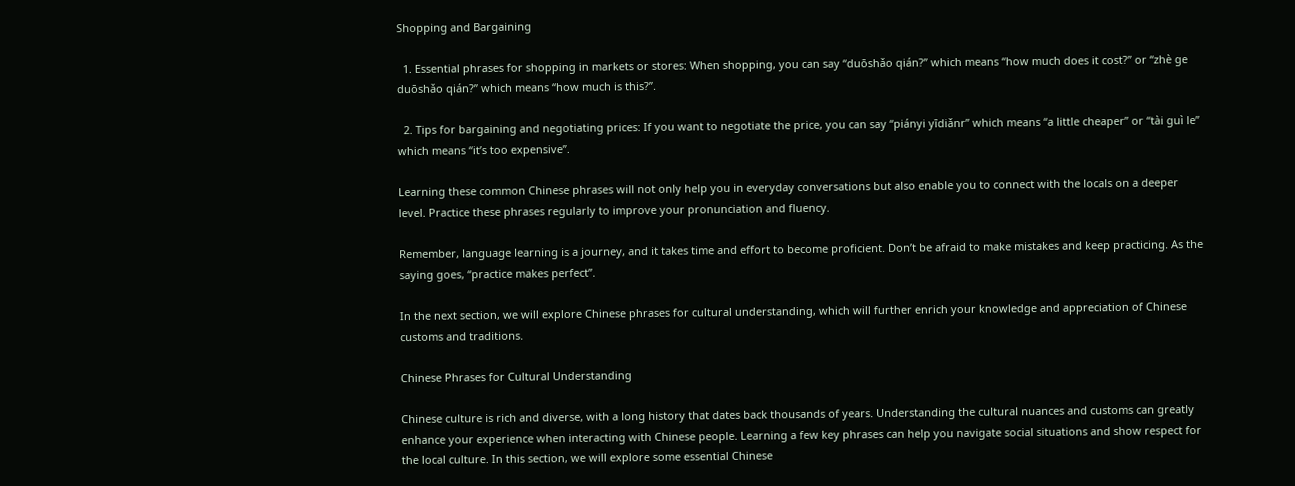Shopping and Bargaining

  1. Essential phrases for shopping in markets or stores: When shopping, you can say “duōshǎo qián?” which means “how much does it cost?” or “zhè ge duōshǎo qián?” which means “how much is this?”.

  2. Tips for bargaining and negotiating prices: If you want to negotiate the price, you can say “piányi yīdiǎnr” which means “a little cheaper” or “tài guì le” which means “it’s too expensive”.

Learning these common Chinese phrases will not only help you in everyday conversations but also enable you to connect with the locals on a deeper level. Practice these phrases regularly to improve your pronunciation and fluency.

Remember, language learning is a journey, and it takes time and effort to become proficient. Don’t be afraid to make mistakes and keep practicing. As the saying goes, “practice makes perfect”.

In the next section, we will explore Chinese phrases for cultural understanding, which will further enrich your knowledge and appreciation of Chinese customs and traditions.

Chinese Phrases for Cultural Understanding

Chinese culture is rich and diverse, with a long history that dates back thousands of years. Understanding the cultural nuances and customs can greatly enhance your experience when interacting with Chinese people. Learning a few key phrases can help you navigate social situations and show respect for the local culture. In this section, we will explore some essential Chinese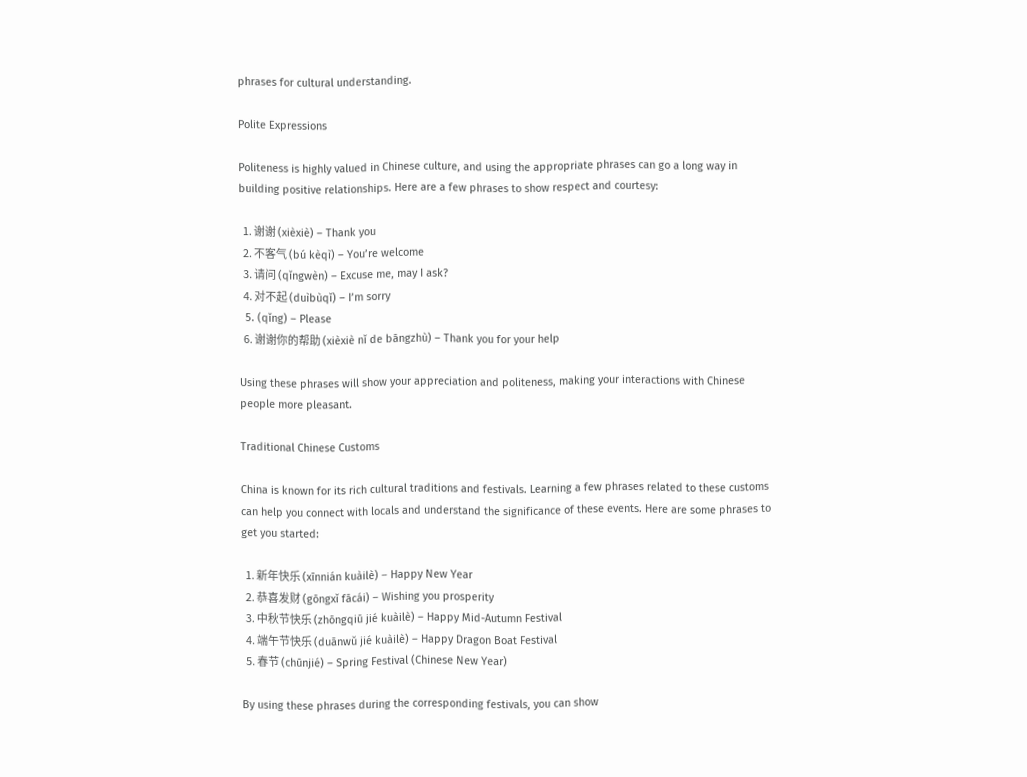phrases for cultural understanding.

Polite Expressions

Politeness is highly valued in Chinese culture, and using the appropriate phrases can go a long way in building positive relationships. Here are a few phrases to show respect and courtesy:

  1. 谢谢 (xièxiè) – Thank you
  2. 不客气 (bú kèqì) – You’re welcome
  3. 请问 (qǐngwèn) – Excuse me, may I ask?
  4. 对不起 (duìbùqǐ) – I’m sorry
  5. (qǐng) – Please
  6. 谢谢你的帮助 (xièxiè nǐ de bāngzhù) – Thank you for your help

Using these phrases will show your appreciation and politeness, making your interactions with Chinese people more pleasant.

Traditional Chinese Customs

China is known for its rich cultural traditions and festivals. Learning a few phrases related to these customs can help you connect with locals and understand the significance of these events. Here are some phrases to get you started:

  1. 新年快乐 (xīnnián kuàilè) – Happy New Year
  2. 恭喜发财 (gōngxǐ fācái) – Wishing you prosperity
  3. 中秋节快乐 (zhōngqiū jié kuàilè) – Happy Mid-Autumn Festival
  4. 端午节快乐 (duānwǔ jié kuàilè) – Happy Dragon Boat Festival
  5. 春节 (chūnjié) – Spring Festival (Chinese New Year)

By using these phrases during the corresponding festivals, you can show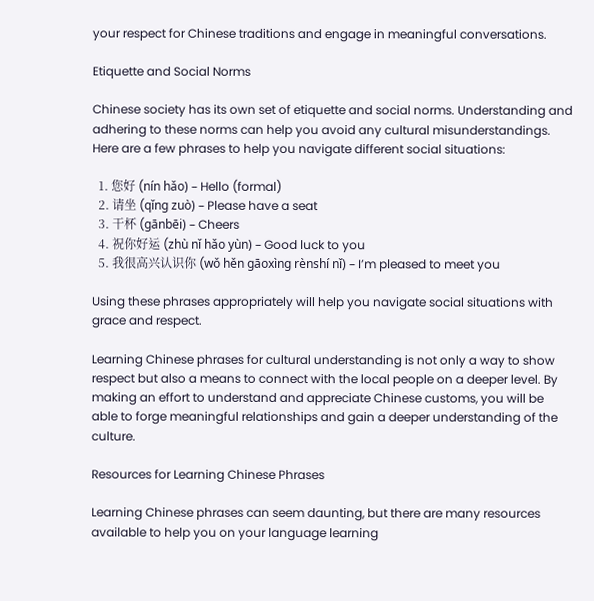your respect for Chinese traditions and engage in meaningful conversations.

Etiquette and Social Norms

Chinese society has its own set of etiquette and social norms. Understanding and adhering to these norms can help you avoid any cultural misunderstandings. Here are a few phrases to help you navigate different social situations:

  1. 您好 (nín hǎo) – Hello (formal)
  2. 请坐 (qǐng zuò) – Please have a seat
  3. 干杯 (gānbēi) – Cheers
  4. 祝你好运 (zhù nǐ hǎo yùn) – Good luck to you
  5. 我很高兴认识你 (wǒ hěn gāoxìng rènshí nǐ) – I’m pleased to meet you

Using these phrases appropriately will help you navigate social situations with grace and respect.

Learning Chinese phrases for cultural understanding is not only a way to show respect but also a means to connect with the local people on a deeper level. By making an effort to understand and appreciate Chinese customs, you will be able to forge meaningful relationships and gain a deeper understanding of the culture.

Resources for Learning Chinese Phrases

Learning Chinese phrases can seem daunting, but there are many resources available to help you on your language learning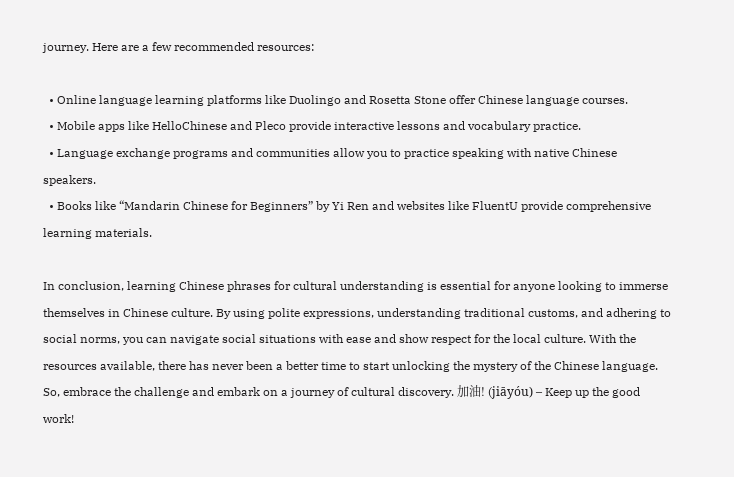journey. Here are a few recommended resources:

  • Online language learning platforms like Duolingo and Rosetta Stone offer Chinese language courses.
  • Mobile apps like HelloChinese and Pleco provide interactive lessons and vocabulary practice.
  • Language exchange programs and communities allow you to practice speaking with native Chinese speakers.
  • Books like “Mandarin Chinese for Beginners” by Yi Ren and websites like FluentU provide comprehensive learning materials.

In conclusion, learning Chinese phrases for cultural understanding is essential for anyone looking to immerse themselves in Chinese culture. By using polite expressions, understanding traditional customs, and adhering to social norms, you can navigate social situations with ease and show respect for the local culture. With the resources available, there has never been a better time to start unlocking the mystery of the Chinese language. So, embrace the challenge and embark on a journey of cultural discovery. 加油! (jiāyóu) – Keep up the good work!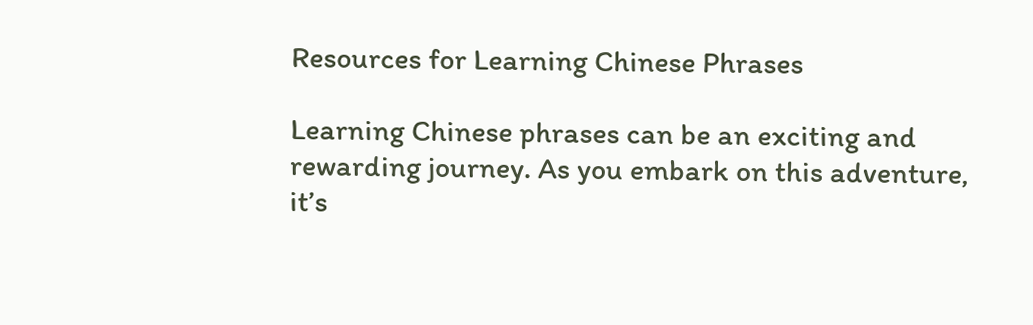Resources for Learning Chinese Phrases

Learning Chinese phrases can be an exciting and rewarding journey. As you embark on this adventure, it’s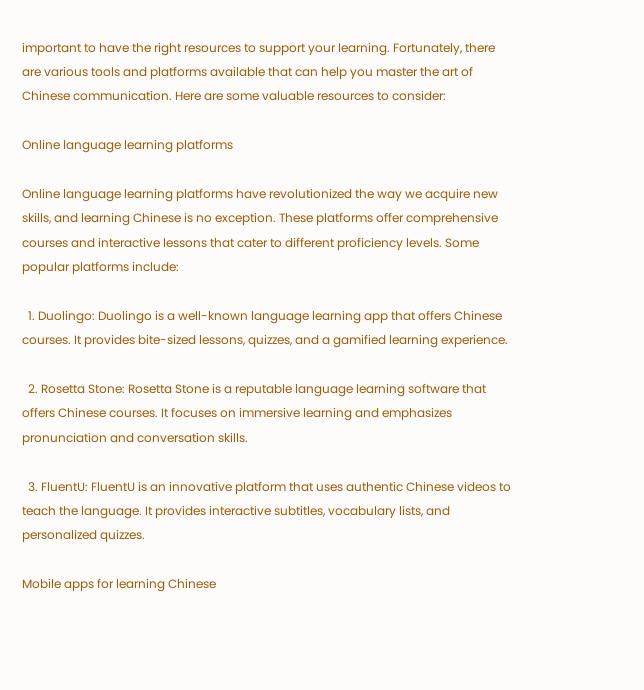important to have the right resources to support your learning. Fortunately, there are various tools and platforms available that can help you master the art of Chinese communication. Here are some valuable resources to consider:

Online language learning platforms

Online language learning platforms have revolutionized the way we acquire new skills, and learning Chinese is no exception. These platforms offer comprehensive courses and interactive lessons that cater to different proficiency levels. Some popular platforms include:

  1. Duolingo: Duolingo is a well-known language learning app that offers Chinese courses. It provides bite-sized lessons, quizzes, and a gamified learning experience.

  2. Rosetta Stone: Rosetta Stone is a reputable language learning software that offers Chinese courses. It focuses on immersive learning and emphasizes pronunciation and conversation skills.

  3. FluentU: FluentU is an innovative platform that uses authentic Chinese videos to teach the language. It provides interactive subtitles, vocabulary lists, and personalized quizzes.

Mobile apps for learning Chinese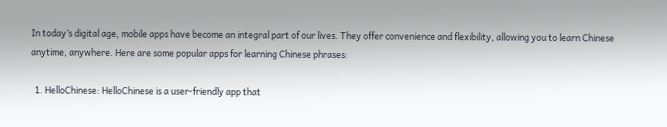In today’s digital age, mobile apps have become an integral part of our lives. They offer convenience and flexibility, allowing you to learn Chinese anytime, anywhere. Here are some popular apps for learning Chinese phrases:

  1. HelloChinese: HelloChinese is a user-friendly app that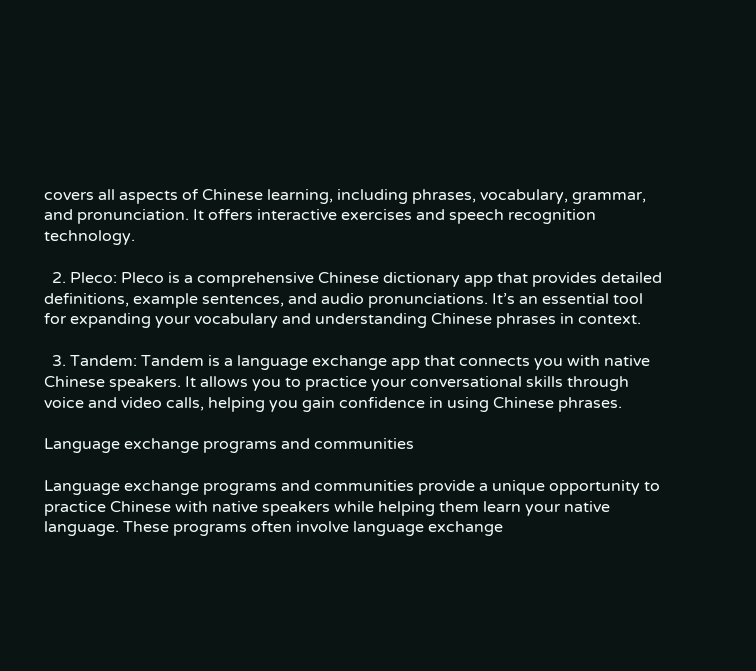covers all aspects of Chinese learning, including phrases, vocabulary, grammar, and pronunciation. It offers interactive exercises and speech recognition technology.

  2. Pleco: Pleco is a comprehensive Chinese dictionary app that provides detailed definitions, example sentences, and audio pronunciations. It’s an essential tool for expanding your vocabulary and understanding Chinese phrases in context.

  3. Tandem: Tandem is a language exchange app that connects you with native Chinese speakers. It allows you to practice your conversational skills through voice and video calls, helping you gain confidence in using Chinese phrases.

Language exchange programs and communities

Language exchange programs and communities provide a unique opportunity to practice Chinese with native speakers while helping them learn your native language. These programs often involve language exchange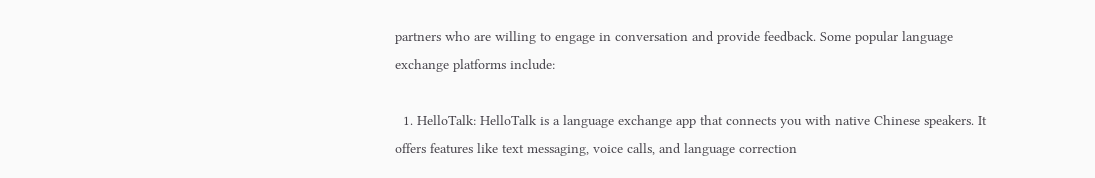partners who are willing to engage in conversation and provide feedback. Some popular language exchange platforms include:

  1. HelloTalk: HelloTalk is a language exchange app that connects you with native Chinese speakers. It offers features like text messaging, voice calls, and language correction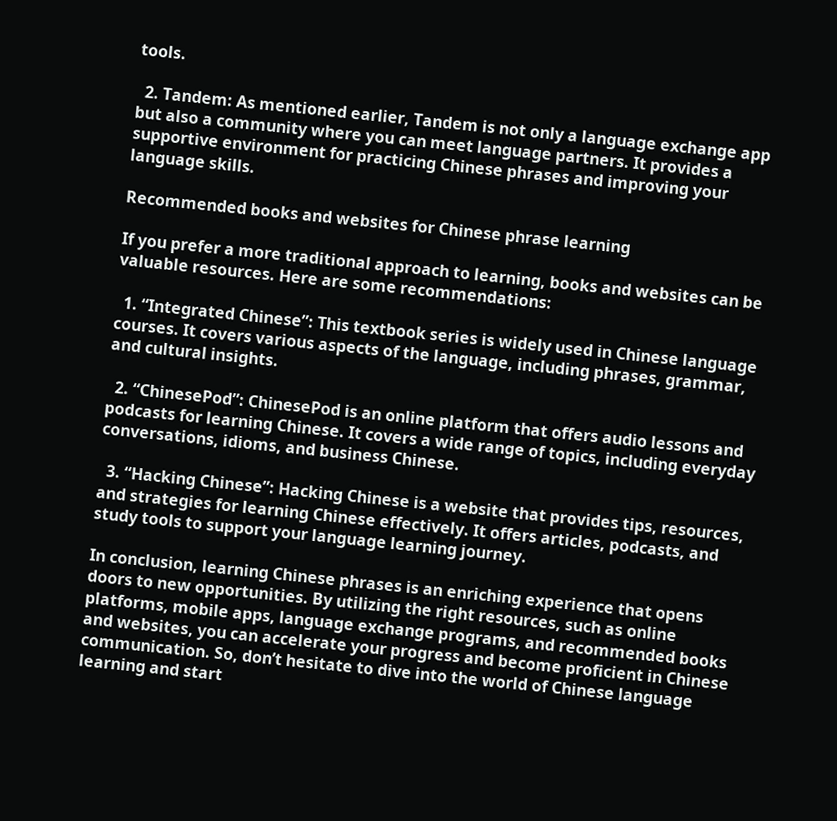tools.

  2. Tandem: As mentioned earlier, Tandem is not only a language exchange app but also a community where you can meet language partners. It provides a supportive environment for practicing Chinese phrases and improving your language skills.

Recommended books and websites for Chinese phrase learning

If you prefer a more traditional approach to learning, books and websites can be valuable resources. Here are some recommendations:

  1. “Integrated Chinese”: This textbook series is widely used in Chinese language courses. It covers various aspects of the language, including phrases, grammar, and cultural insights.

  2. “ChinesePod”: ChinesePod is an online platform that offers audio lessons and podcasts for learning Chinese. It covers a wide range of topics, including everyday conversations, idioms, and business Chinese.

  3. “Hacking Chinese”: Hacking Chinese is a website that provides tips, resources, and strategies for learning Chinese effectively. It offers articles, podcasts, and study tools to support your language learning journey.

In conclusion, learning Chinese phrases is an enriching experience that opens doors to new opportunities. By utilizing the right resources, such as online platforms, mobile apps, language exchange programs, and recommended books and websites, you can accelerate your progress and become proficient in Chinese communication. So, don’t hesitate to dive into the world of Chinese language learning and start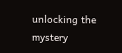unlocking the mystery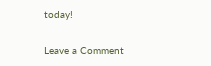today!

Leave a Comment